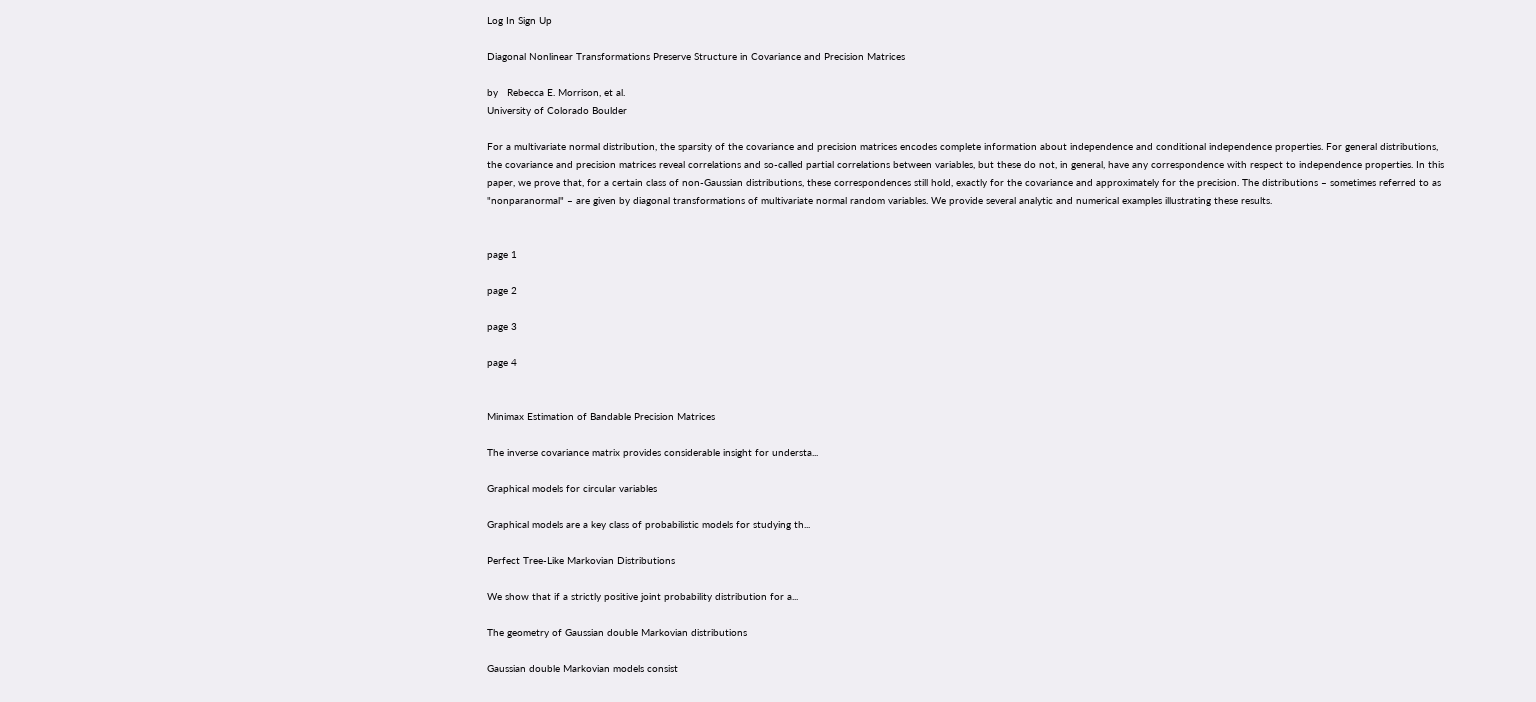Log In Sign Up

Diagonal Nonlinear Transformations Preserve Structure in Covariance and Precision Matrices

by   Rebecca E. Morrison, et al.
University of Colorado Boulder

For a multivariate normal distribution, the sparsity of the covariance and precision matrices encodes complete information about independence and conditional independence properties. For general distributions, the covariance and precision matrices reveal correlations and so-called partial correlations between variables, but these do not, in general, have any correspondence with respect to independence properties. In this paper, we prove that, for a certain class of non-Gaussian distributions, these correspondences still hold, exactly for the covariance and approximately for the precision. The distributions – sometimes referred to as "nonparanormal" – are given by diagonal transformations of multivariate normal random variables. We provide several analytic and numerical examples illustrating these results.


page 1

page 2

page 3

page 4


Minimax Estimation of Bandable Precision Matrices

The inverse covariance matrix provides considerable insight for understa...

Graphical models for circular variables

Graphical models are a key class of probabilistic models for studying th...

Perfect Tree-Like Markovian Distributions

We show that if a strictly positive joint probability distribution for a...

The geometry of Gaussian double Markovian distributions

Gaussian double Markovian models consist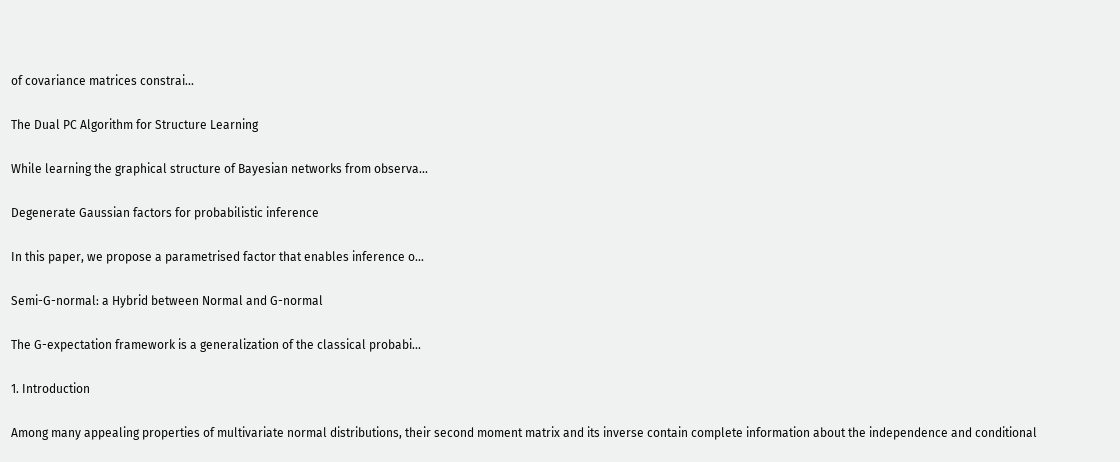of covariance matrices constrai...

The Dual PC Algorithm for Structure Learning

While learning the graphical structure of Bayesian networks from observa...

Degenerate Gaussian factors for probabilistic inference

In this paper, we propose a parametrised factor that enables inference o...

Semi-G-normal: a Hybrid between Normal and G-normal

The G-expectation framework is a generalization of the classical probabi...

1. Introduction

Among many appealing properties of multivariate normal distributions, their second moment matrix and its inverse contain complete information about the independence and conditional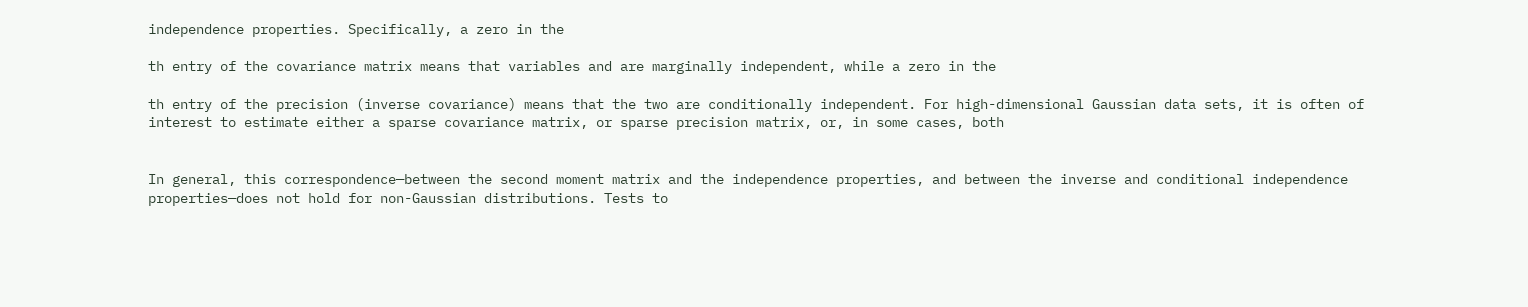independence properties. Specifically, a zero in the

th entry of the covariance matrix means that variables and are marginally independent, while a zero in the

th entry of the precision (inverse covariance) means that the two are conditionally independent. For high-dimensional Gaussian data sets, it is often of interest to estimate either a sparse covariance matrix, or sparse precision matrix, or, in some cases, both


In general, this correspondence—between the second moment matrix and the independence properties, and between the inverse and conditional independence properties—does not hold for non-Gaussian distributions. Tests to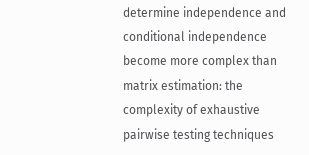determine independence and conditional independence become more complex than matrix estimation: the complexity of exhaustive pairwise testing techniques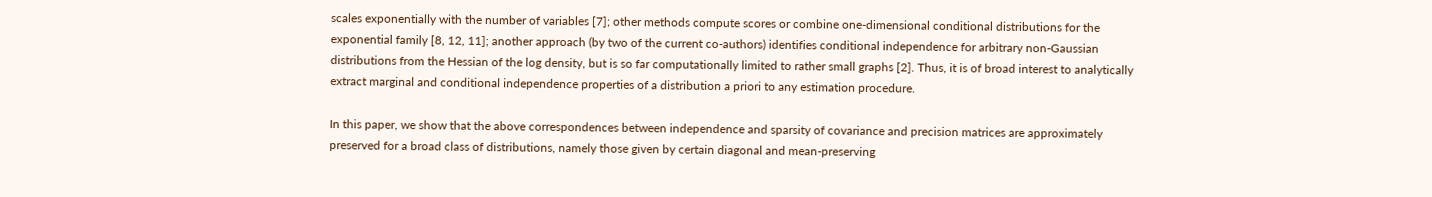scales exponentially with the number of variables [7]; other methods compute scores or combine one-dimensional conditional distributions for the exponential family [8, 12, 11]; another approach (by two of the current co-authors) identifies conditional independence for arbitrary non-Gaussian distributions from the Hessian of the log density, but is so far computationally limited to rather small graphs [2]. Thus, it is of broad interest to analytically extract marginal and conditional independence properties of a distribution a priori to any estimation procedure.

In this paper, we show that the above correspondences between independence and sparsity of covariance and precision matrices are approximately preserved for a broad class of distributions, namely those given by certain diagonal and mean-preserving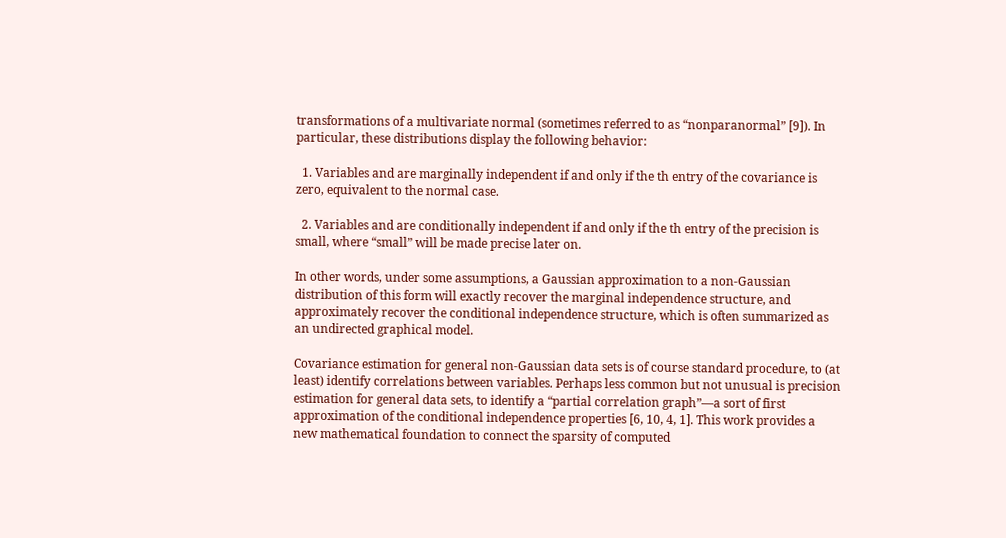transformations of a multivariate normal (sometimes referred to as “nonparanormal” [9]). In particular, these distributions display the following behavior:

  1. Variables and are marginally independent if and only if the th entry of the covariance is zero, equivalent to the normal case.

  2. Variables and are conditionally independent if and only if the th entry of the precision is small, where “small” will be made precise later on.

In other words, under some assumptions, a Gaussian approximation to a non-Gaussian distribution of this form will exactly recover the marginal independence structure, and approximately recover the conditional independence structure, which is often summarized as an undirected graphical model.

Covariance estimation for general non-Gaussian data sets is of course standard procedure, to (at least) identify correlations between variables. Perhaps less common but not unusual is precision estimation for general data sets, to identify a “partial correlation graph”—a sort of first approximation of the conditional independence properties [6, 10, 4, 1]. This work provides a new mathematical foundation to connect the sparsity of computed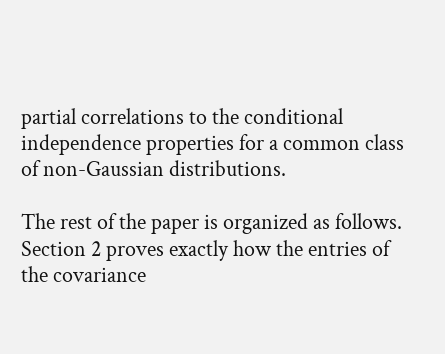partial correlations to the conditional independence properties for a common class of non-Gaussian distributions.

The rest of the paper is organized as follows. Section 2 proves exactly how the entries of the covariance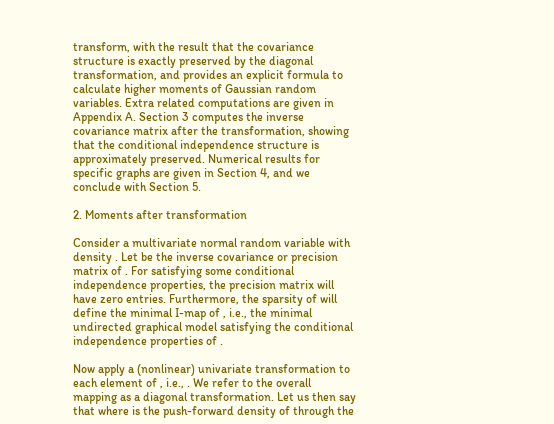transform, with the result that the covariance structure is exactly preserved by the diagonal transformation, and provides an explicit formula to calculate higher moments of Gaussian random variables. Extra related computations are given in Appendix A. Section 3 computes the inverse covariance matrix after the transformation, showing that the conditional independence structure is approximately preserved. Numerical results for specific graphs are given in Section 4, and we conclude with Section 5.

2. Moments after transformation

Consider a multivariate normal random variable with density . Let be the inverse covariance or precision matrix of . For satisfying some conditional independence properties, the precision matrix will have zero entries. Furthermore, the sparsity of will define the minimal I-map of , i.e., the minimal undirected graphical model satisfying the conditional independence properties of .

Now apply a (nonlinear) univariate transformation to each element of , i.e., . We refer to the overall mapping as a diagonal transformation. Let us then say that where is the push-forward density of through the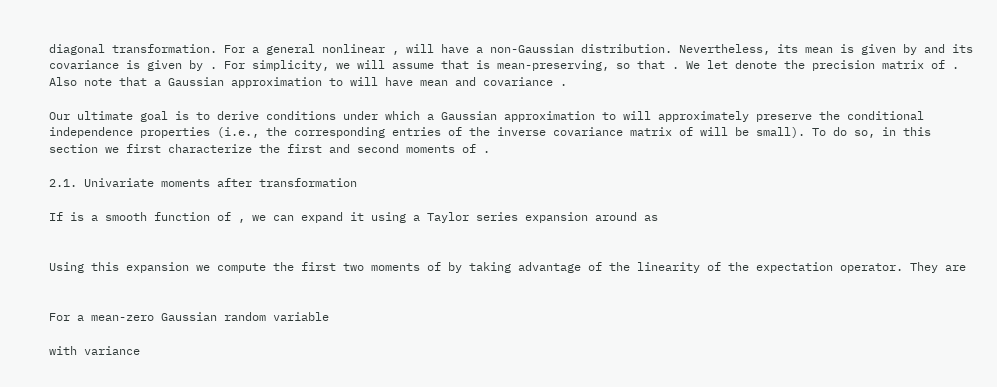diagonal transformation. For a general nonlinear , will have a non-Gaussian distribution. Nevertheless, its mean is given by and its covariance is given by . For simplicity, we will assume that is mean-preserving, so that . We let denote the precision matrix of . Also note that a Gaussian approximation to will have mean and covariance .

Our ultimate goal is to derive conditions under which a Gaussian approximation to will approximately preserve the conditional independence properties (i.e., the corresponding entries of the inverse covariance matrix of will be small). To do so, in this section we first characterize the first and second moments of .

2.1. Univariate moments after transformation

If is a smooth function of , we can expand it using a Taylor series expansion around as


Using this expansion we compute the first two moments of by taking advantage of the linearity of the expectation operator. They are


For a mean-zero Gaussian random variable

with variance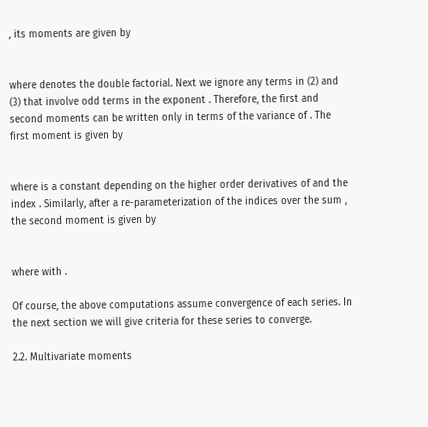, its moments are given by


where denotes the double factorial. Next we ignore any terms in (2) and (3) that involve odd terms in the exponent . Therefore, the first and second moments can be written only in terms of the variance of . The first moment is given by


where is a constant depending on the higher order derivatives of and the index . Similarly, after a re-parameterization of the indices over the sum , the second moment is given by


where with .

Of course, the above computations assume convergence of each series. In the next section we will give criteria for these series to converge.

2.2. Multivariate moments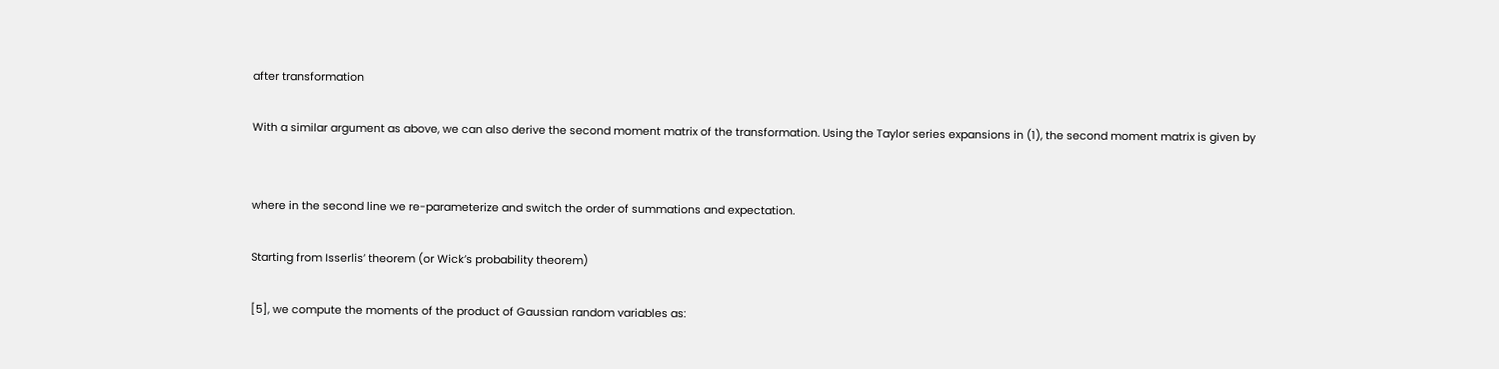after transformation

With a similar argument as above, we can also derive the second moment matrix of the transformation. Using the Taylor series expansions in (1), the second moment matrix is given by


where in the second line we re-parameterize and switch the order of summations and expectation.

Starting from Isserlis’ theorem (or Wick’s probability theorem)

[5], we compute the moments of the product of Gaussian random variables as: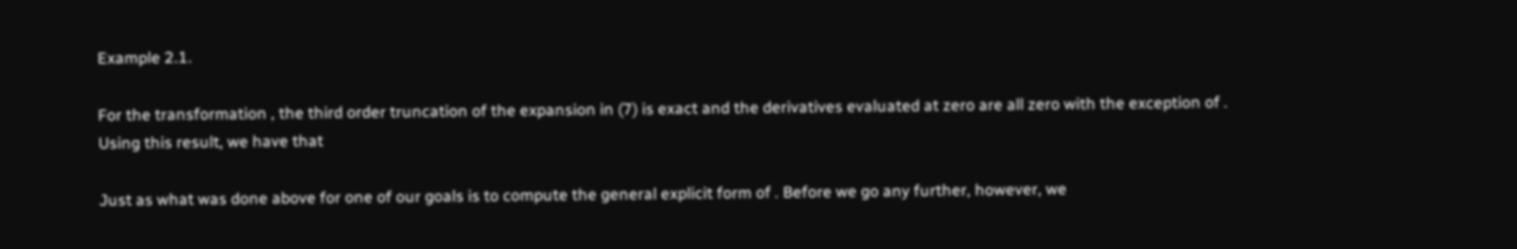Example 2.1.

For the transformation , the third order truncation of the expansion in (7) is exact and the derivatives evaluated at zero are all zero with the exception of . Using this result, we have that

Just as what was done above for one of our goals is to compute the general explicit form of . Before we go any further, however, we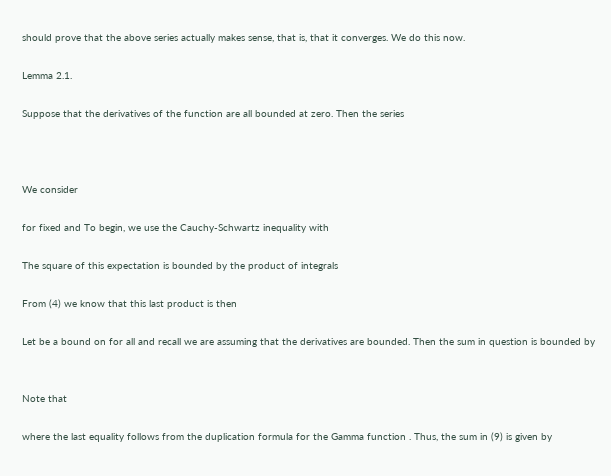should prove that the above series actually makes sense, that is, that it converges. We do this now.

Lemma 2.1.

Suppose that the derivatives of the function are all bounded at zero. Then the series



We consider

for fixed and To begin, we use the Cauchy-Schwartz inequality with

The square of this expectation is bounded by the product of integrals

From (4) we know that this last product is then

Let be a bound on for all and recall we are assuming that the derivatives are bounded. Then the sum in question is bounded by


Note that

where the last equality follows from the duplication formula for the Gamma function . Thus, the sum in (9) is given by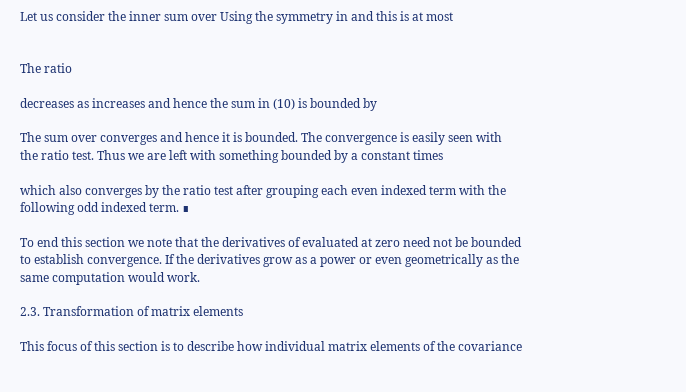Let us consider the inner sum over Using the symmetry in and this is at most


The ratio

decreases as increases and hence the sum in (10) is bounded by

The sum over converges and hence it is bounded. The convergence is easily seen with the ratio test. Thus we are left with something bounded by a constant times

which also converges by the ratio test after grouping each even indexed term with the following odd indexed term. ∎

To end this section we note that the derivatives of evaluated at zero need not be bounded to establish convergence. If the derivatives grow as a power or even geometrically as the same computation would work.

2.3. Transformation of matrix elements

This focus of this section is to describe how individual matrix elements of the covariance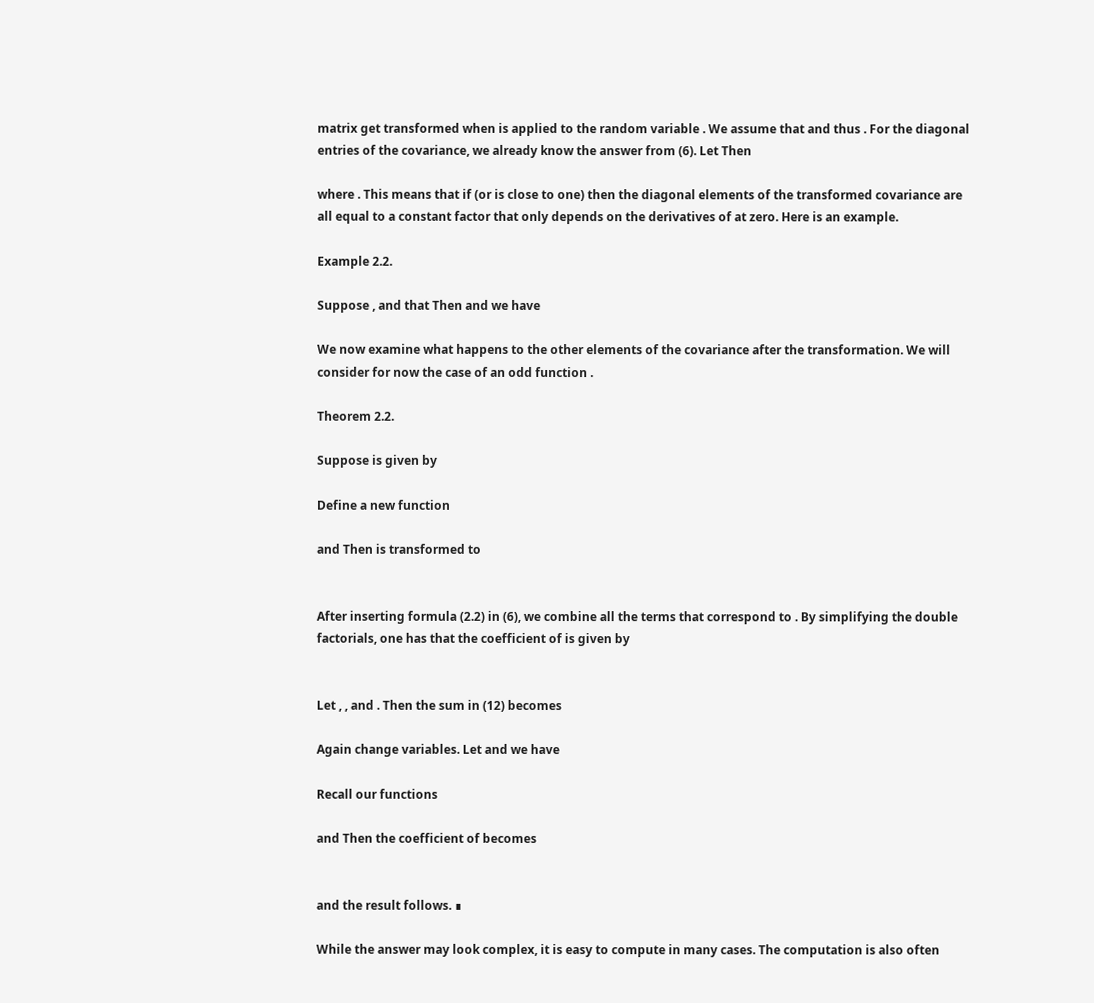matrix get transformed when is applied to the random variable . We assume that and thus . For the diagonal entries of the covariance, we already know the answer from (6). Let Then

where . This means that if (or is close to one) then the diagonal elements of the transformed covariance are all equal to a constant factor that only depends on the derivatives of at zero. Here is an example.

Example 2.2.

Suppose , and that Then and we have

We now examine what happens to the other elements of the covariance after the transformation. We will consider for now the case of an odd function .

Theorem 2.2.

Suppose is given by

Define a new function

and Then is transformed to


After inserting formula (2.2) in (6), we combine all the terms that correspond to . By simplifying the double factorials, one has that the coefficient of is given by


Let , , and . Then the sum in (12) becomes

Again change variables. Let and we have

Recall our functions

and Then the coefficient of becomes


and the result follows. ∎

While the answer may look complex, it is easy to compute in many cases. The computation is also often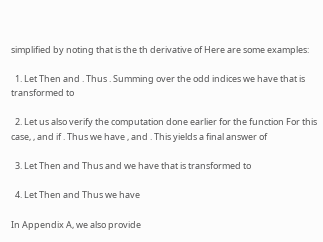simplified by noting that is the th derivative of Here are some examples:

  1. Let Then and . Thus . Summing over the odd indices we have that is transformed to

  2. Let us also verify the computation done earlier for the function For this case, , and if . Thus we have , and . This yields a final answer of

  3. Let Then and Thus and we have that is transformed to

  4. Let Then and Thus we have

In Appendix A, we also provide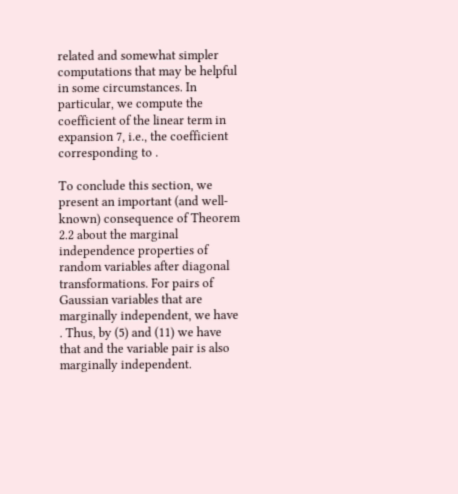related and somewhat simpler computations that may be helpful in some circumstances. In particular, we compute the coefficient of the linear term in expansion 7, i.e., the coefficient corresponding to .

To conclude this section, we present an important (and well-known) consequence of Theorem 2.2 about the marginal independence properties of random variables after diagonal transformations. For pairs of Gaussian variables that are marginally independent, we have . Thus, by (5) and (11) we have that and the variable pair is also marginally independent.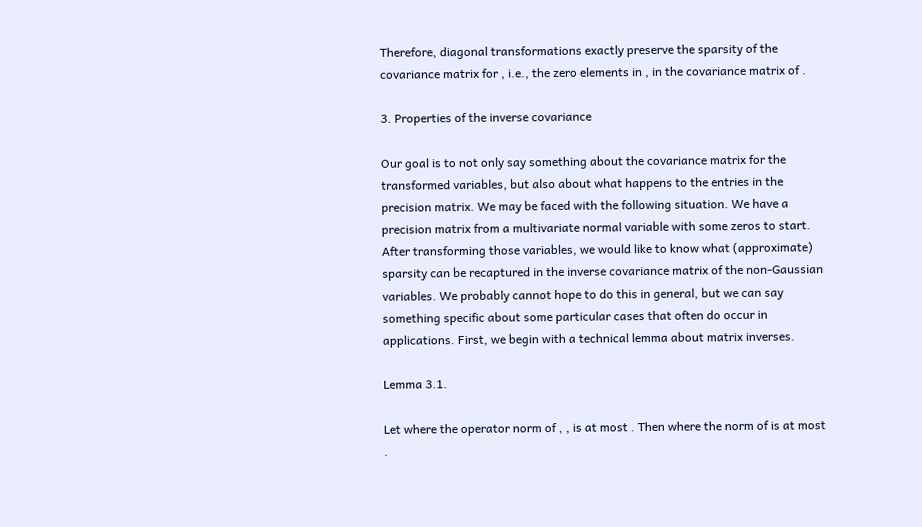Therefore, diagonal transformations exactly preserve the sparsity of the covariance matrix for , i.e., the zero elements in , in the covariance matrix of .

3. Properties of the inverse covariance

Our goal is to not only say something about the covariance matrix for the transformed variables, but also about what happens to the entries in the precision matrix. We may be faced with the following situation. We have a precision matrix from a multivariate normal variable with some zeros to start. After transforming those variables, we would like to know what (approximate) sparsity can be recaptured in the inverse covariance matrix of the non-Gaussian variables. We probably cannot hope to do this in general, but we can say something specific about some particular cases that often do occur in applications. First, we begin with a technical lemma about matrix inverses.

Lemma 3.1.

Let where the operator norm of , , is at most . Then where the norm of is at most .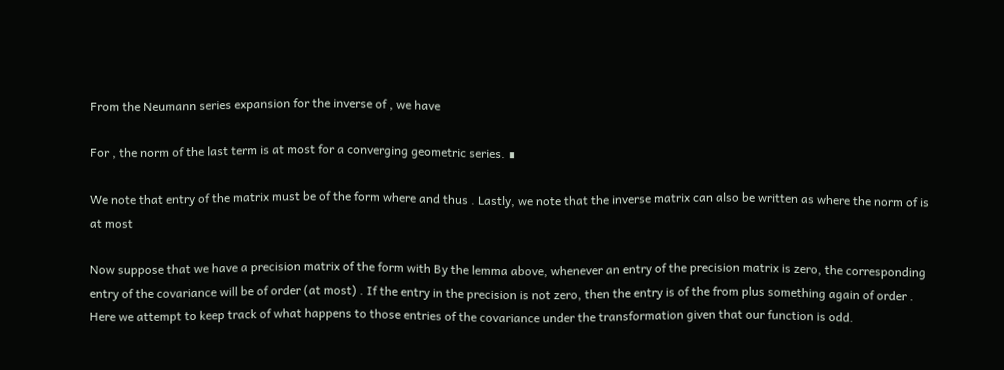From the Neumann series expansion for the inverse of , we have

For , the norm of the last term is at most for a converging geometric series. ∎

We note that entry of the matrix must be of the form where and thus . Lastly, we note that the inverse matrix can also be written as where the norm of is at most

Now suppose that we have a precision matrix of the form with By the lemma above, whenever an entry of the precision matrix is zero, the corresponding entry of the covariance will be of order (at most) . If the entry in the precision is not zero, then the entry is of the from plus something again of order . Here we attempt to keep track of what happens to those entries of the covariance under the transformation given that our function is odd.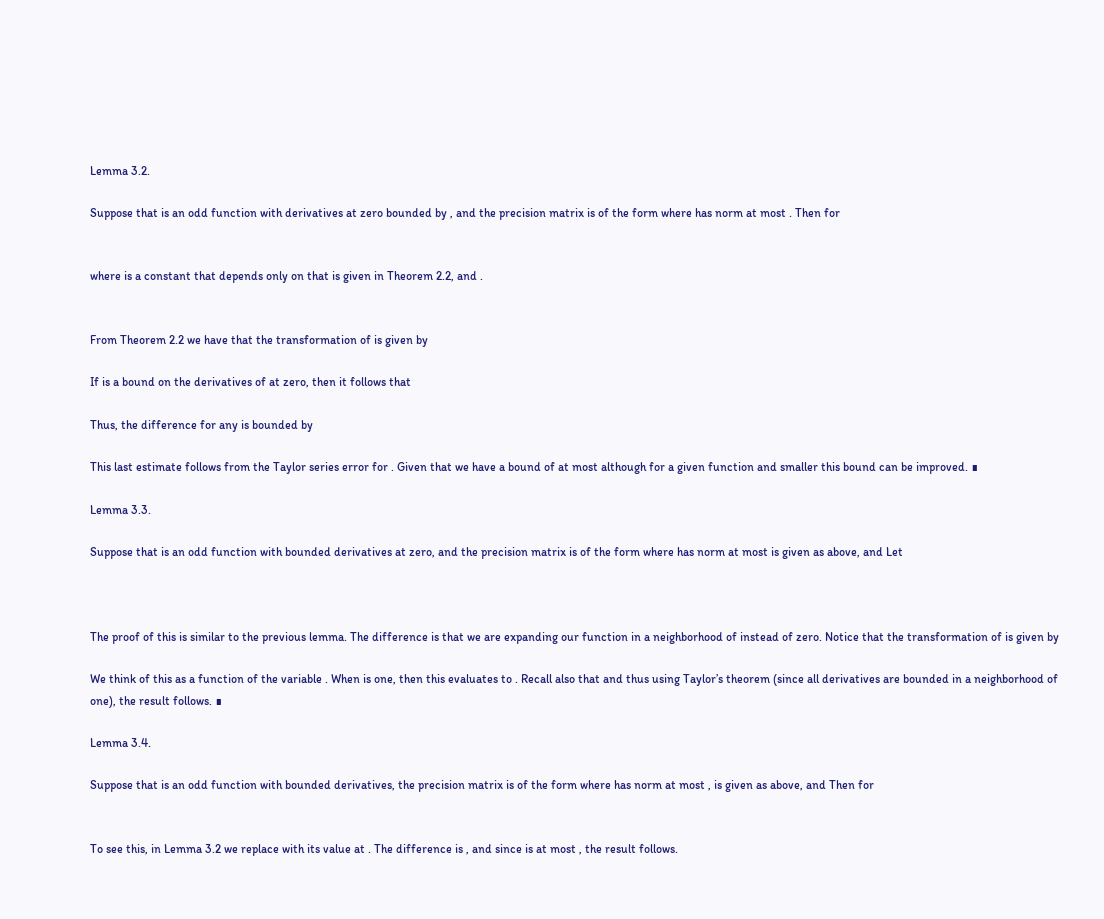Lemma 3.2.

Suppose that is an odd function with derivatives at zero bounded by , and the precision matrix is of the form where has norm at most . Then for


where is a constant that depends only on that is given in Theorem 2.2, and .


From Theorem 2.2 we have that the transformation of is given by

If is a bound on the derivatives of at zero, then it follows that

Thus, the difference for any is bounded by

This last estimate follows from the Taylor series error for . Given that we have a bound of at most although for a given function and smaller this bound can be improved. ∎

Lemma 3.3.

Suppose that is an odd function with bounded derivatives at zero, and the precision matrix is of the form where has norm at most is given as above, and Let



The proof of this is similar to the previous lemma. The difference is that we are expanding our function in a neighborhood of instead of zero. Notice that the transformation of is given by

We think of this as a function of the variable . When is one, then this evaluates to . Recall also that and thus using Taylor’s theorem (since all derivatives are bounded in a neighborhood of one), the result follows. ∎

Lemma 3.4.

Suppose that is an odd function with bounded derivatives, the precision matrix is of the form where has norm at most , is given as above, and Then for


To see this, in Lemma 3.2 we replace with its value at . The difference is , and since is at most , the result follows.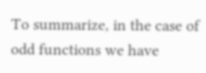To summarize, in the case of odd functions we have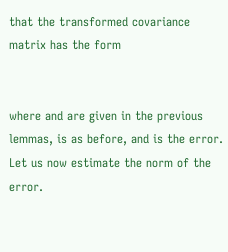that the transformed covariance matrix has the form


where and are given in the previous lemmas, is as before, and is the error. Let us now estimate the norm of the error.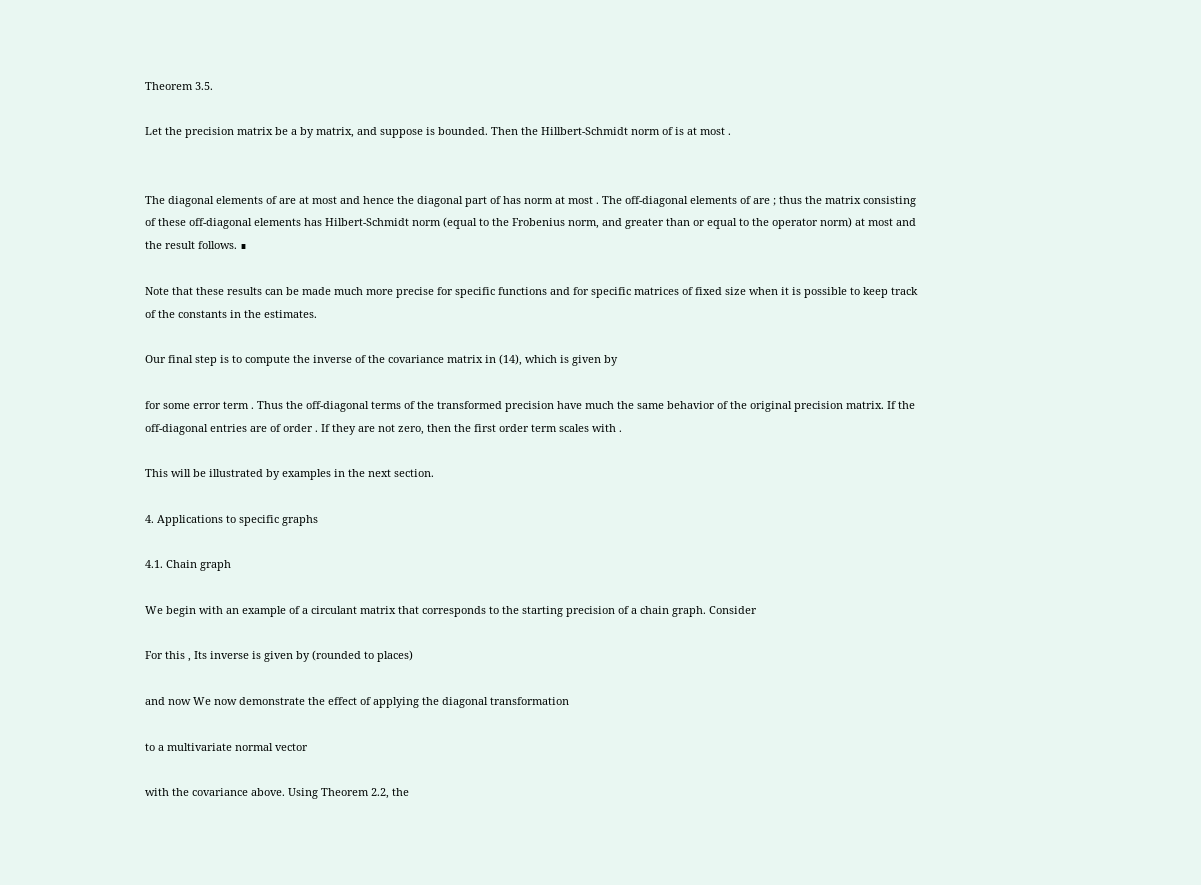Theorem 3.5.

Let the precision matrix be a by matrix, and suppose is bounded. Then the Hillbert-Schmidt norm of is at most .


The diagonal elements of are at most and hence the diagonal part of has norm at most . The off-diagonal elements of are ; thus the matrix consisting of these off-diagonal elements has Hilbert-Schmidt norm (equal to the Frobenius norm, and greater than or equal to the operator norm) at most and the result follows. ∎

Note that these results can be made much more precise for specific functions and for specific matrices of fixed size when it is possible to keep track of the constants in the estimates.

Our final step is to compute the inverse of the covariance matrix in (14), which is given by

for some error term . Thus the off-diagonal terms of the transformed precision have much the same behavior of the original precision matrix. If the off-diagonal entries are of order . If they are not zero, then the first order term scales with .

This will be illustrated by examples in the next section.

4. Applications to specific graphs

4.1. Chain graph

We begin with an example of a circulant matrix that corresponds to the starting precision of a chain graph. Consider

For this , Its inverse is given by (rounded to places)

and now We now demonstrate the effect of applying the diagonal transformation

to a multivariate normal vector

with the covariance above. Using Theorem 2.2, the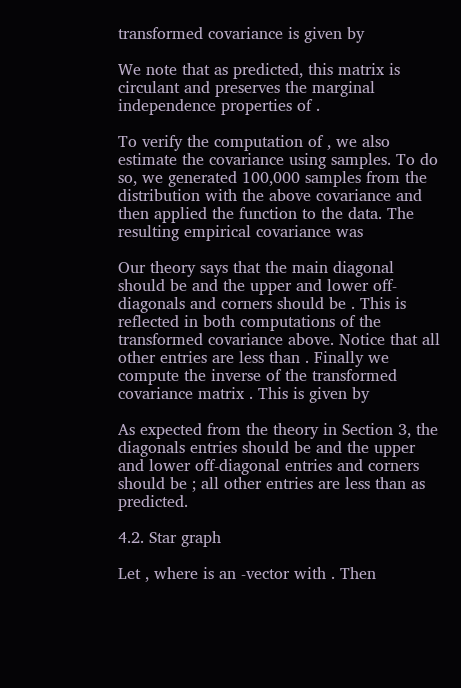transformed covariance is given by

We note that as predicted, this matrix is circulant and preserves the marginal independence properties of .

To verify the computation of , we also estimate the covariance using samples. To do so, we generated 100,000 samples from the distribution with the above covariance and then applied the function to the data. The resulting empirical covariance was

Our theory says that the main diagonal should be and the upper and lower off-diagonals and corners should be . This is reflected in both computations of the transformed covariance above. Notice that all other entries are less than . Finally we compute the inverse of the transformed covariance matrix . This is given by

As expected from the theory in Section 3, the diagonals entries should be and the upper and lower off-diagonal entries and corners should be ; all other entries are less than as predicted.

4.2. Star graph

Let , where is an -vector with . Then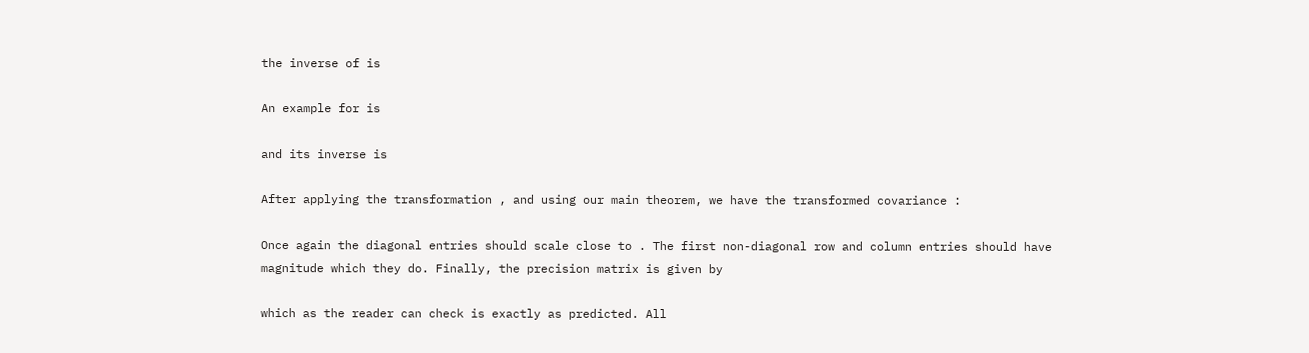the inverse of is

An example for is

and its inverse is

After applying the transformation , and using our main theorem, we have the transformed covariance :

Once again the diagonal entries should scale close to . The first non-diagonal row and column entries should have magnitude which they do. Finally, the precision matrix is given by

which as the reader can check is exactly as predicted. All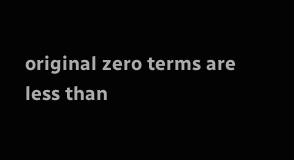original zero terms are less than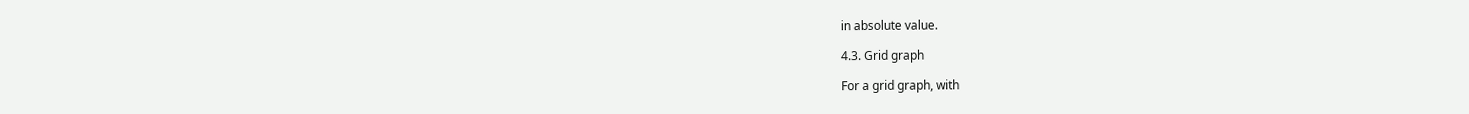in absolute value.

4.3. Grid graph

For a grid graph, with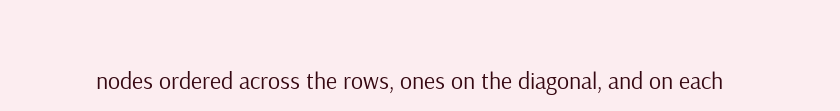nodes ordered across the rows, ones on the diagonal, and on each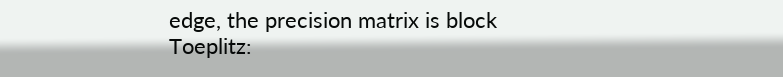edge, the precision matrix is block Toeplitz: